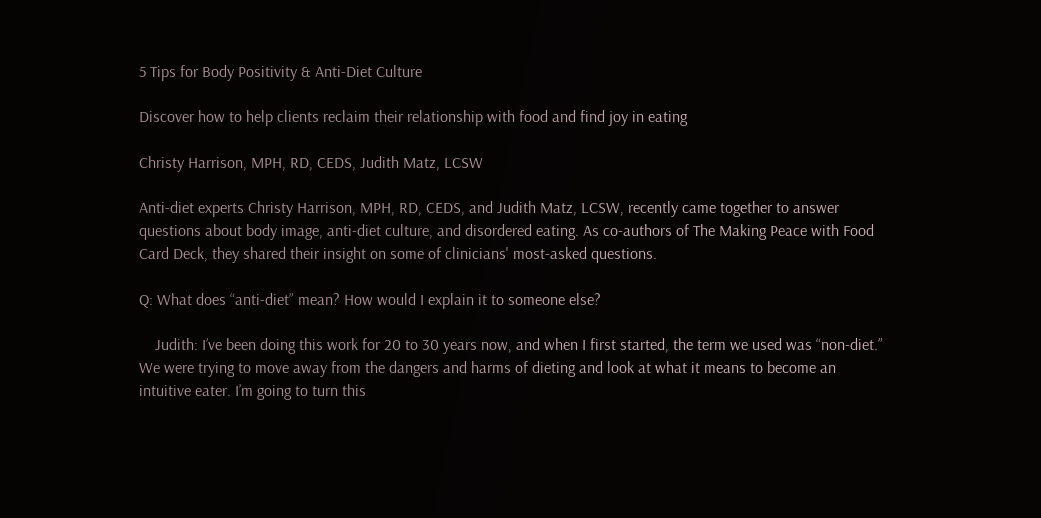5 Tips for Body Positivity & Anti-Diet Culture

Discover how to help clients reclaim their relationship with food and find joy in eating

Christy Harrison, MPH, RD, CEDS, Judith Matz, LCSW

Anti-diet experts Christy Harrison, MPH, RD, CEDS, and Judith Matz, LCSW, recently came together to answer questions about body image, anti-diet culture, and disordered eating. As co-authors of The Making Peace with Food Card Deck, they shared their insight on some of clinicians' most-asked questions.

Q: What does “anti-diet” mean? How would I explain it to someone else?

    Judith: I’ve been doing this work for 20 to 30 years now, and when I first started, the term we used was “non-diet.” We were trying to move away from the dangers and harms of dieting and look at what it means to become an intuitive eater. I’m going to turn this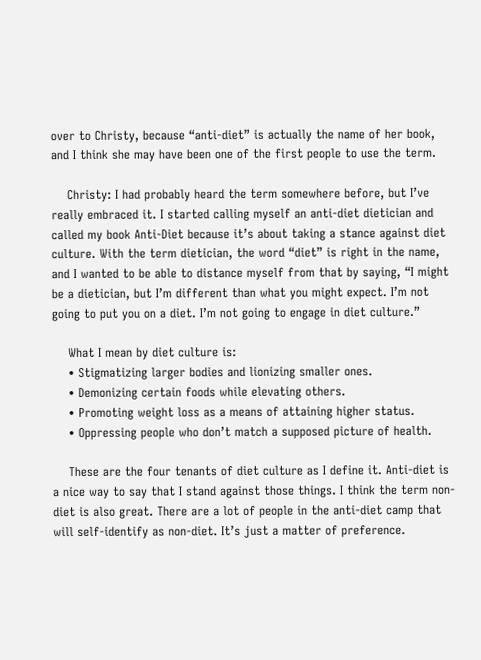over to Christy, because “anti-diet” is actually the name of her book, and I think she may have been one of the first people to use the term.

    Christy: I had probably heard the term somewhere before, but I’ve really embraced it. I started calling myself an anti-diet dietician and called my book Anti-Diet because it’s about taking a stance against diet culture. With the term dietician, the word “diet” is right in the name, and I wanted to be able to distance myself from that by saying, “I might be a dietician, but I’m different than what you might expect. I’m not going to put you on a diet. I’m not going to engage in diet culture.”

    What I mean by diet culture is:
    • Stigmatizing larger bodies and lionizing smaller ones.
    • Demonizing certain foods while elevating others.
    • Promoting weight loss as a means of attaining higher status.
    • Oppressing people who don’t match a supposed picture of health.

    These are the four tenants of diet culture as I define it. Anti-diet is a nice way to say that I stand against those things. I think the term non-diet is also great. There are a lot of people in the anti-diet camp that will self-identify as non-diet. It’s just a matter of preference.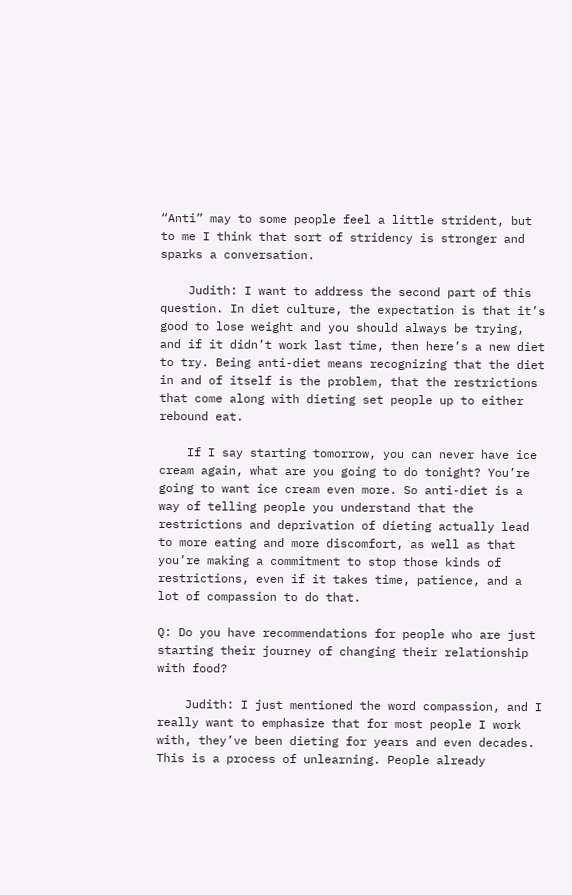“Anti” may to some people feel a little strident, but to me I think that sort of stridency is stronger and sparks a conversation.

    Judith: I want to address the second part of this question. In diet culture, the expectation is that it’s good to lose weight and you should always be trying, and if it didn’t work last time, then here’s a new diet to try. Being anti-diet means recognizing that the diet in and of itself is the problem, that the restrictions that come along with dieting set people up to either rebound eat.

    If I say starting tomorrow, you can never have ice cream again, what are you going to do tonight? You’re going to want ice cream even more. So anti-diet is a way of telling people you understand that the restrictions and deprivation of dieting actually lead to more eating and more discomfort, as well as that you’re making a commitment to stop those kinds of restrictions, even if it takes time, patience, and a lot of compassion to do that.

Q: Do you have recommendations for people who are just starting their journey of changing their relationship with food?

    Judith: I just mentioned the word compassion, and I really want to emphasize that for most people I work with, they’ve been dieting for years and even decades. This is a process of unlearning. People already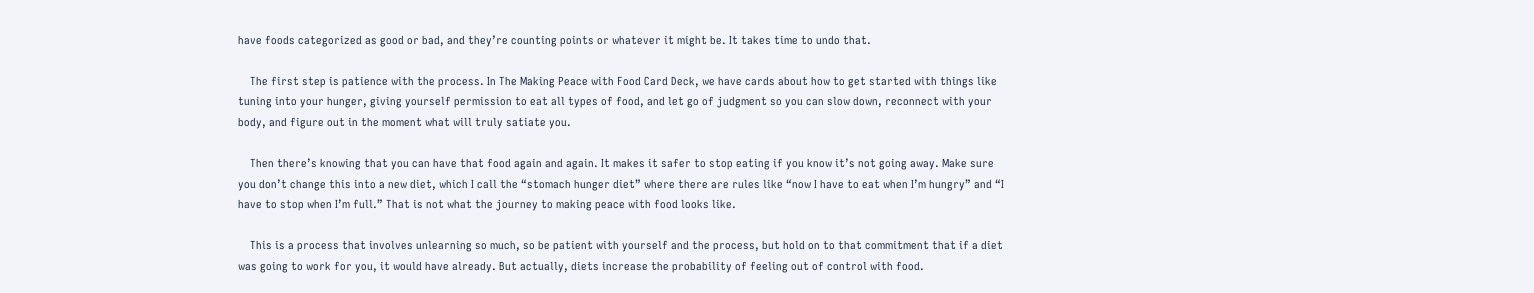have foods categorized as good or bad, and they’re counting points or whatever it might be. It takes time to undo that.

    The first step is patience with the process. In The Making Peace with Food Card Deck, we have cards about how to get started with things like tuning into your hunger, giving yourself permission to eat all types of food, and let go of judgment so you can slow down, reconnect with your body, and figure out in the moment what will truly satiate you.

    Then there’s knowing that you can have that food again and again. It makes it safer to stop eating if you know it’s not going away. Make sure you don’t change this into a new diet, which I call the “stomach hunger diet” where there are rules like “now I have to eat when I’m hungry” and “I have to stop when I’m full.” That is not what the journey to making peace with food looks like.

    This is a process that involves unlearning so much, so be patient with yourself and the process, but hold on to that commitment that if a diet was going to work for you, it would have already. But actually, diets increase the probability of feeling out of control with food.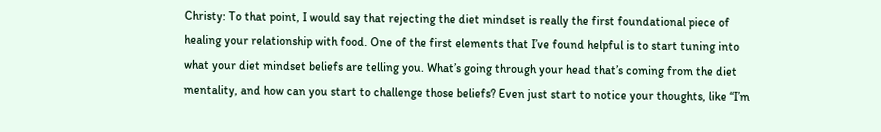Christy: To that point, I would say that rejecting the diet mindset is really the first foundational piece of healing your relationship with food. One of the first elements that I’ve found helpful is to start tuning into what your diet mindset beliefs are telling you. What’s going through your head that’s coming from the diet mentality, and how can you start to challenge those beliefs? Even just start to notice your thoughts, like “I’m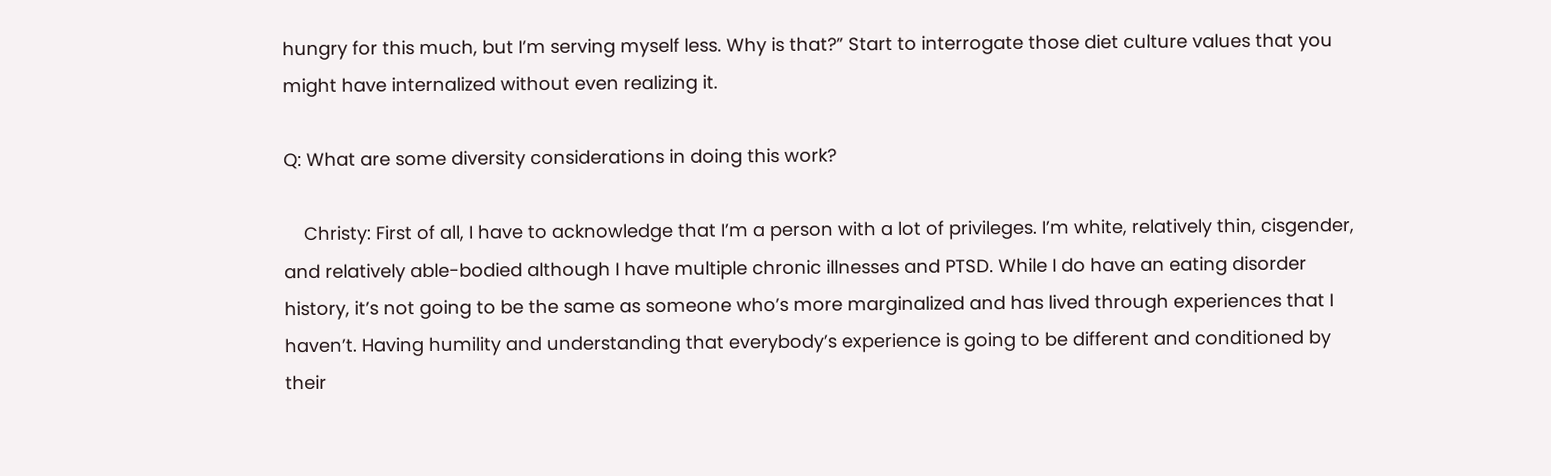hungry for this much, but I’m serving myself less. Why is that?” Start to interrogate those diet culture values that you might have internalized without even realizing it.

Q: What are some diversity considerations in doing this work?

    Christy: First of all, I have to acknowledge that I’m a person with a lot of privileges. I’m white, relatively thin, cisgender, and relatively able-bodied although I have multiple chronic illnesses and PTSD. While I do have an eating disorder history, it’s not going to be the same as someone who’s more marginalized and has lived through experiences that I haven’t. Having humility and understanding that everybody’s experience is going to be different and conditioned by their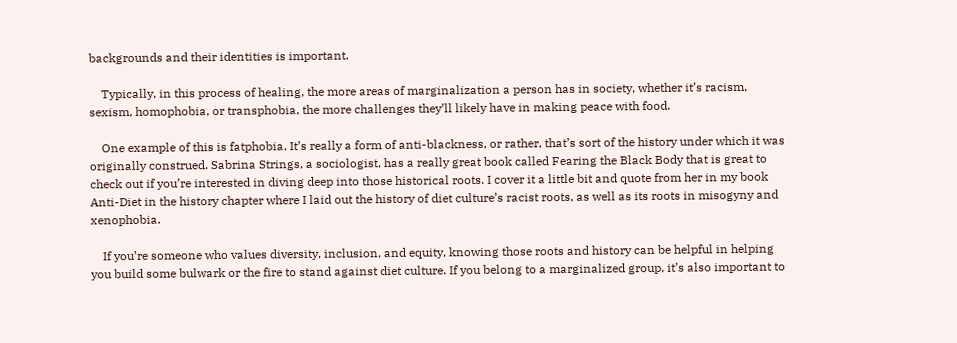backgrounds and their identities is important.

    Typically, in this process of healing, the more areas of marginalization a person has in society, whether it’s racism, sexism, homophobia, or transphobia, the more challenges they’ll likely have in making peace with food.

    One example of this is fatphobia. It’s really a form of anti-blackness, or rather, that’s sort of the history under which it was originally construed. Sabrina Strings, a sociologist, has a really great book called Fearing the Black Body that is great to check out if you’re interested in diving deep into those historical roots. I cover it a little bit and quote from her in my book Anti-Diet in the history chapter where I laid out the history of diet culture’s racist roots, as well as its roots in misogyny and xenophobia.

    If you’re someone who values diversity, inclusion, and equity, knowing those roots and history can be helpful in helping you build some bulwark or the fire to stand against diet culture. If you belong to a marginalized group, it’s also important to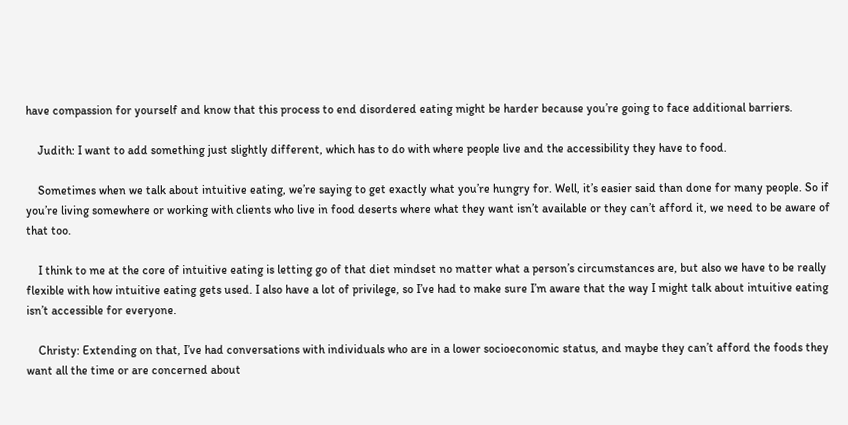have compassion for yourself and know that this process to end disordered eating might be harder because you’re going to face additional barriers.

    Judith: I want to add something just slightly different, which has to do with where people live and the accessibility they have to food.

    Sometimes when we talk about intuitive eating, we’re saying to get exactly what you’re hungry for. Well, it’s easier said than done for many people. So if you’re living somewhere or working with clients who live in food deserts where what they want isn’t available or they can’t afford it, we need to be aware of that too.

    I think to me at the core of intuitive eating is letting go of that diet mindset no matter what a person’s circumstances are, but also we have to be really flexible with how intuitive eating gets used. I also have a lot of privilege, so I’ve had to make sure I’m aware that the way I might talk about intuitive eating isn’t accessible for everyone.

    Christy: Extending on that, I’ve had conversations with individuals who are in a lower socioeconomic status, and maybe they can’t afford the foods they want all the time or are concerned about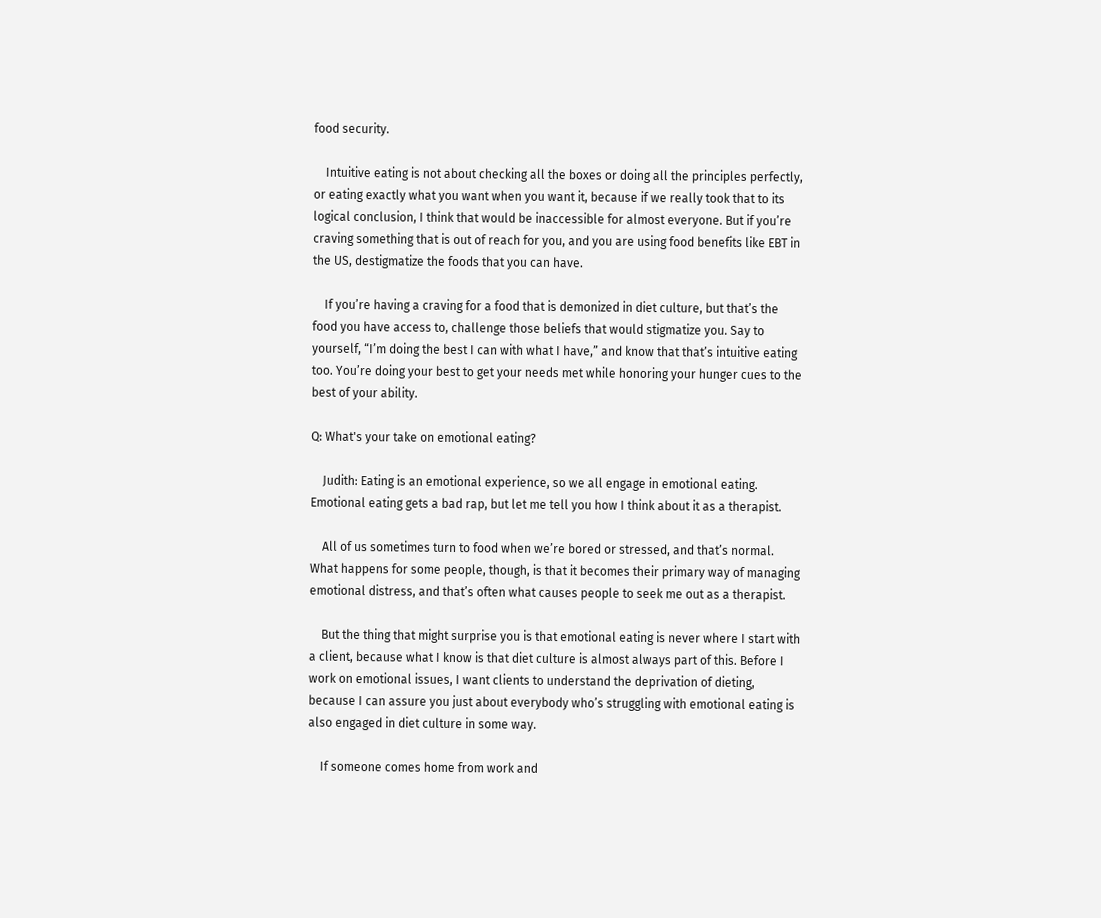food security.

    Intuitive eating is not about checking all the boxes or doing all the principles perfectly, or eating exactly what you want when you want it, because if we really took that to its logical conclusion, I think that would be inaccessible for almost everyone. But if you’re craving something that is out of reach for you, and you are using food benefits like EBT in the US, destigmatize the foods that you can have.

    If you’re having a craving for a food that is demonized in diet culture, but that’s the food you have access to, challenge those beliefs that would stigmatize you. Say to yourself, “I’m doing the best I can with what I have,” and know that that’s intuitive eating too. You’re doing your best to get your needs met while honoring your hunger cues to the best of your ability.

Q: What's your take on emotional eating?

    Judith: Eating is an emotional experience, so we all engage in emotional eating. Emotional eating gets a bad rap, but let me tell you how I think about it as a therapist.

    All of us sometimes turn to food when we’re bored or stressed, and that’s normal. What happens for some people, though, is that it becomes their primary way of managing emotional distress, and that’s often what causes people to seek me out as a therapist.

    But the thing that might surprise you is that emotional eating is never where I start with a client, because what I know is that diet culture is almost always part of this. Before I work on emotional issues, I want clients to understand the deprivation of dieting, because I can assure you just about everybody who’s struggling with emotional eating is also engaged in diet culture in some way.

    If someone comes home from work and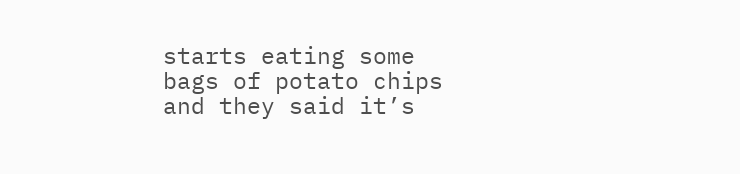starts eating some bags of potato chips and they said it’s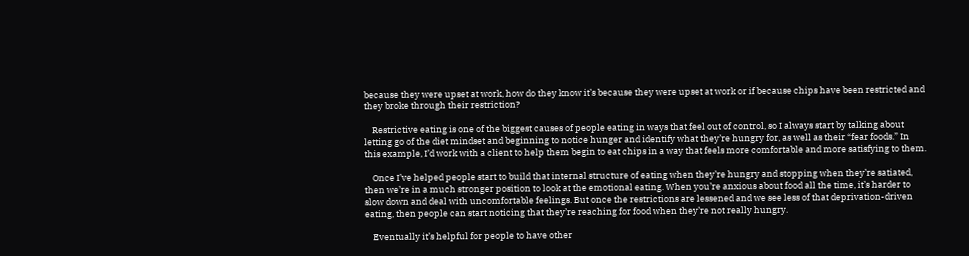because they were upset at work, how do they know it’s because they were upset at work or if because chips have been restricted and they broke through their restriction?

    Restrictive eating is one of the biggest causes of people eating in ways that feel out of control, so I always start by talking about letting go of the diet mindset and beginning to notice hunger and identify what they’re hungry for, as well as their “fear foods.” In this example, I’d work with a client to help them begin to eat chips in a way that feels more comfortable and more satisfying to them.

    Once I’ve helped people start to build that internal structure of eating when they’re hungry and stopping when they’re satiated, then we’re in a much stronger position to look at the emotional eating. When you’re anxious about food all the time, it’s harder to slow down and deal with uncomfortable feelings. But once the restrictions are lessened and we see less of that deprivation-driven eating, then people can start noticing that they’re reaching for food when they’re not really hungry.

    Eventually it’s helpful for people to have other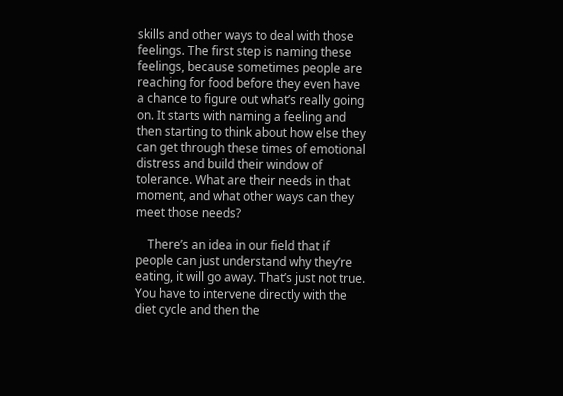skills and other ways to deal with those feelings. The first step is naming these feelings, because sometimes people are reaching for food before they even have a chance to figure out what’s really going on. It starts with naming a feeling and then starting to think about how else they can get through these times of emotional distress and build their window of tolerance. What are their needs in that moment, and what other ways can they meet those needs?

    There’s an idea in our field that if people can just understand why they’re eating, it will go away. That’s just not true. You have to intervene directly with the diet cycle and then the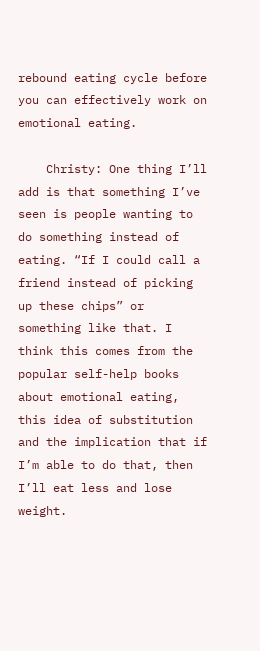rebound eating cycle before you can effectively work on emotional eating.

    Christy: One thing I’ll add is that something I’ve seen is people wanting to do something instead of eating. “If I could call a friend instead of picking up these chips” or something like that. I think this comes from the popular self-help books about emotional eating, this idea of substitution and the implication that if I’m able to do that, then I’ll eat less and lose weight.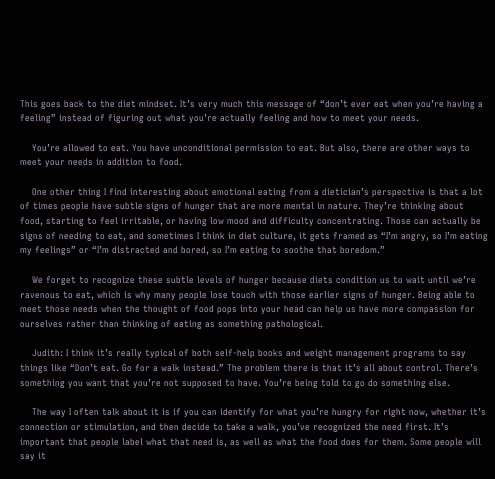This goes back to the diet mindset. It’s very much this message of “don’t ever eat when you’re having a feeling” instead of figuring out what you’re actually feeling and how to meet your needs.

    You’re allowed to eat. You have unconditional permission to eat. But also, there are other ways to meet your needs in addition to food.

    One other thing I find interesting about emotional eating from a dietician’s perspective is that a lot of times people have subtle signs of hunger that are more mental in nature. They’re thinking about food, starting to feel irritable, or having low mood and difficulty concentrating. Those can actually be signs of needing to eat, and sometimes I think in diet culture, it gets framed as “I’m angry, so I’m eating my feelings” or “I’m distracted and bored, so I’m eating to soothe that boredom.”

    We forget to recognize these subtle levels of hunger because diets condition us to wait until we’re ravenous to eat, which is why many people lose touch with those earlier signs of hunger. Being able to meet those needs when the thought of food pops into your head can help us have more compassion for ourselves rather than thinking of eating as something pathological.

    Judith: I think it’s really typical of both self-help books and weight management programs to say things like “Don’t eat. Go for a walk instead.” The problem there is that it’s all about control. There’s something you want that you’re not supposed to have. You’re being told to go do something else.

    The way I often talk about it is if you can identify for what you’re hungry for right now, whether it’s connection or stimulation, and then decide to take a walk, you’ve recognized the need first. It’s important that people label what that need is, as well as what the food does for them. Some people will say it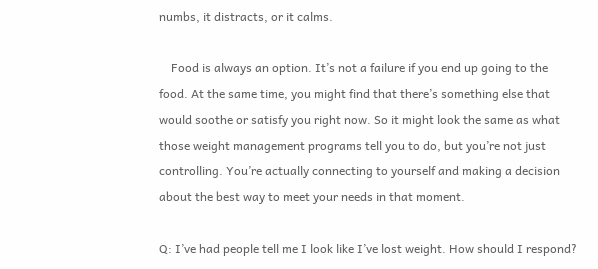numbs, it distracts, or it calms.

    Food is always an option. It’s not a failure if you end up going to the food. At the same time, you might find that there’s something else that would soothe or satisfy you right now. So it might look the same as what those weight management programs tell you to do, but you’re not just controlling. You’re actually connecting to yourself and making a decision about the best way to meet your needs in that moment.

Q: I’ve had people tell me I look like I’ve lost weight. How should I respond?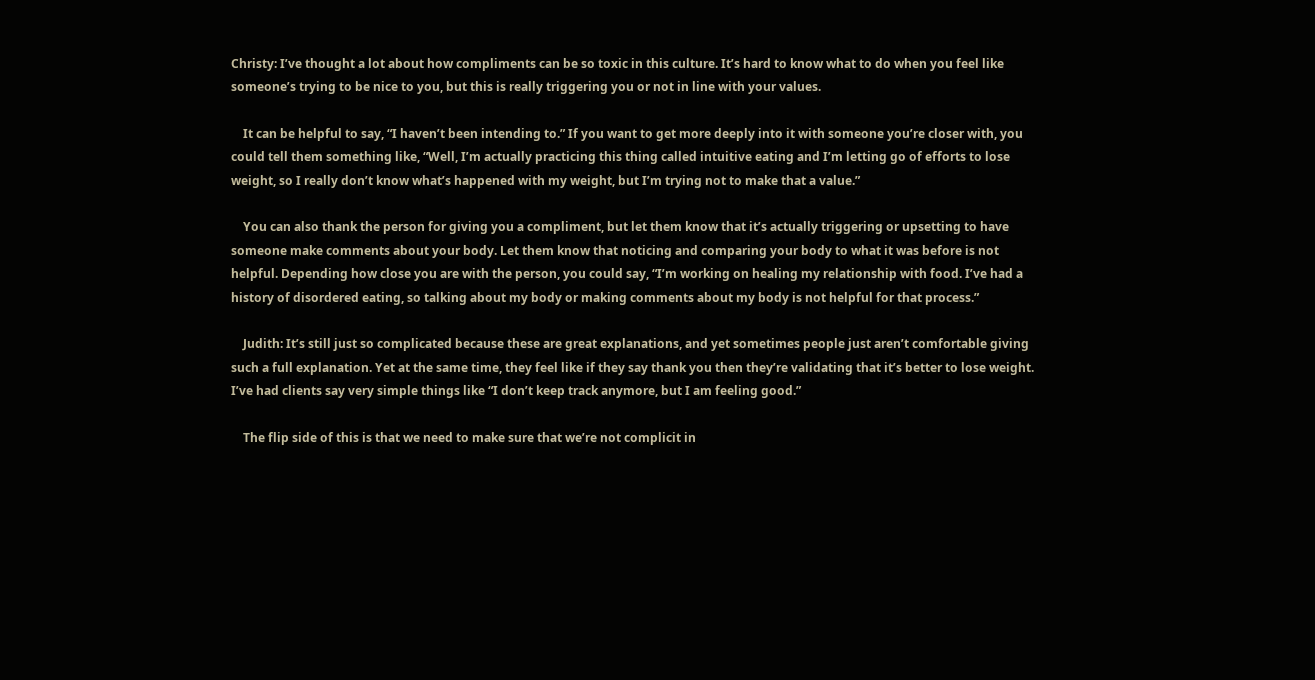Christy: I’ve thought a lot about how compliments can be so toxic in this culture. It’s hard to know what to do when you feel like someone’s trying to be nice to you, but this is really triggering you or not in line with your values.

    It can be helpful to say, “I haven’t been intending to.” If you want to get more deeply into it with someone you’re closer with, you could tell them something like, “Well, I’m actually practicing this thing called intuitive eating and I’m letting go of efforts to lose weight, so I really don’t know what’s happened with my weight, but I’m trying not to make that a value.”

    You can also thank the person for giving you a compliment, but let them know that it’s actually triggering or upsetting to have someone make comments about your body. Let them know that noticing and comparing your body to what it was before is not helpful. Depending how close you are with the person, you could say, “I’m working on healing my relationship with food. I’ve had a history of disordered eating, so talking about my body or making comments about my body is not helpful for that process.”

    Judith: It’s still just so complicated because these are great explanations, and yet sometimes people just aren’t comfortable giving such a full explanation. Yet at the same time, they feel like if they say thank you then they’re validating that it’s better to lose weight. I’ve had clients say very simple things like “I don’t keep track anymore, but I am feeling good.”

    The flip side of this is that we need to make sure that we’re not complicit in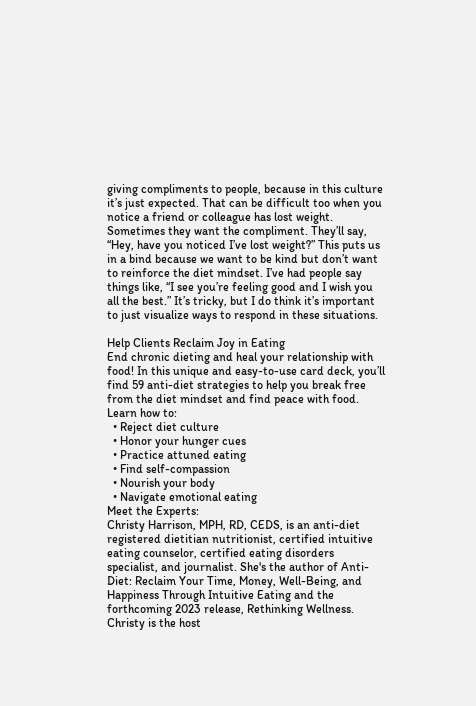giving compliments to people, because in this culture it’s just expected. That can be difficult too when you notice a friend or colleague has lost weight. Sometimes they want the compliment. They’ll say, “Hey, have you noticed I’ve lost weight?” This puts us in a bind because we want to be kind but don’t want to reinforce the diet mindset. I’ve had people say things like, “I see you’re feeling good and I wish you all the best.” It’s tricky, but I do think it’s important to just visualize ways to respond in these situations.

Help Clients Reclaim Joy in Eating
End chronic dieting and heal your relationship with food! In this unique and easy-to-use card deck, you’ll find 59 anti-diet strategies to help you break free from the diet mindset and find peace with food. Learn how to:
  • Reject diet culture
  • Honor your hunger cues
  • Practice attuned eating
  • Find self-compassion
  • Nourish your body
  • Navigate emotional eating
Meet the Experts:
Christy Harrison, MPH, RD, CEDS, is an anti-diet registered dietitian nutritionist, certified intuitive eating counselor, certified eating disorders specialist, and journalist. She's the author of Anti-Diet: Reclaim Your Time, Money, Well-Being, and Happiness Through Intuitive Eating and the forthcoming 2023 release, Rethinking Wellness. Christy is the host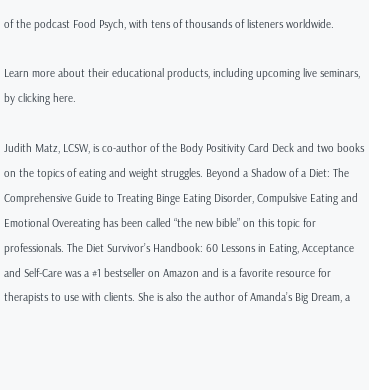of the podcast Food Psych, with tens of thousands of listeners worldwide.

Learn more about their educational products, including upcoming live seminars, by clicking here.

Judith Matz, LCSW, is co-author of the Body Positivity Card Deck and two books on the topics of eating and weight struggles. Beyond a Shadow of a Diet: The Comprehensive Guide to Treating Binge Eating Disorder, Compulsive Eating and Emotional Overeating has been called “the new bible” on this topic for professionals. The Diet Survivor’s Handbook: 60 Lessons in Eating, Acceptance and Self-Care was a #1 bestseller on Amazon and is a favorite resource for therapists to use with clients. She is also the author of Amanda’s Big Dream, a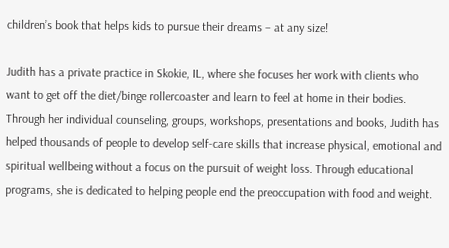children’s book that helps kids to pursue their dreams – at any size!

Judith has a private practice in Skokie, IL, where she focuses her work with clients who want to get off the diet/binge rollercoaster and learn to feel at home in their bodies. Through her individual counseling, groups, workshops, presentations and books, Judith has helped thousands of people to develop self-care skills that increase physical, emotional and spiritual wellbeing without a focus on the pursuit of weight loss. Through educational programs, she is dedicated to helping people end the preoccupation with food and weight.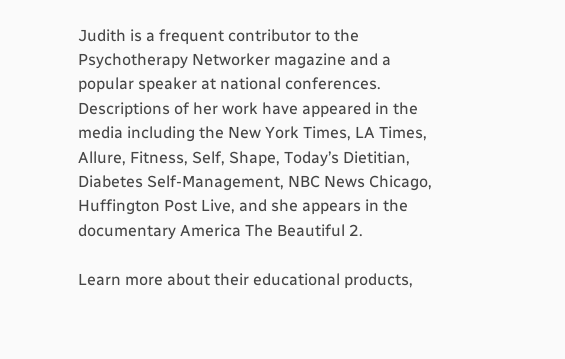Judith is a frequent contributor to the Psychotherapy Networker magazine and a popular speaker at national conferences. Descriptions of her work have appeared in the media including the New York Times, LA Times, Allure, Fitness, Self, Shape, Today’s Dietitian, Diabetes Self-Management, NBC News Chicago, Huffington Post Live, and she appears in the documentary America The Beautiful 2.

Learn more about their educational products,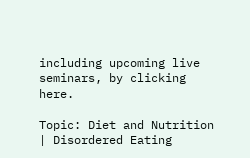including upcoming live seminars, by clicking here.

Topic: Diet and Nutrition | Disordered Eating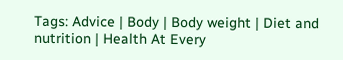Tags: Advice | Body | Body weight | Diet and nutrition | Health At Every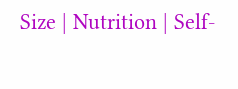Size | Nutrition | Self-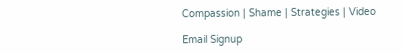Compassion | Shame | Strategies | Video

Email Signup